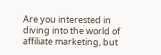Are you interested in diving into the world of affiliate marketing, but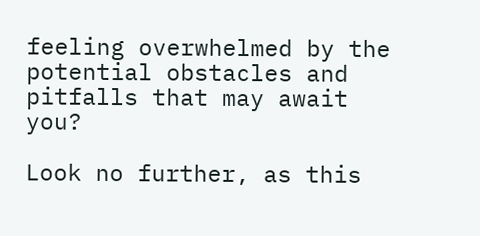feeling overwhelmed by the potential obstacles and pitfalls that may await you?

Look no further, as this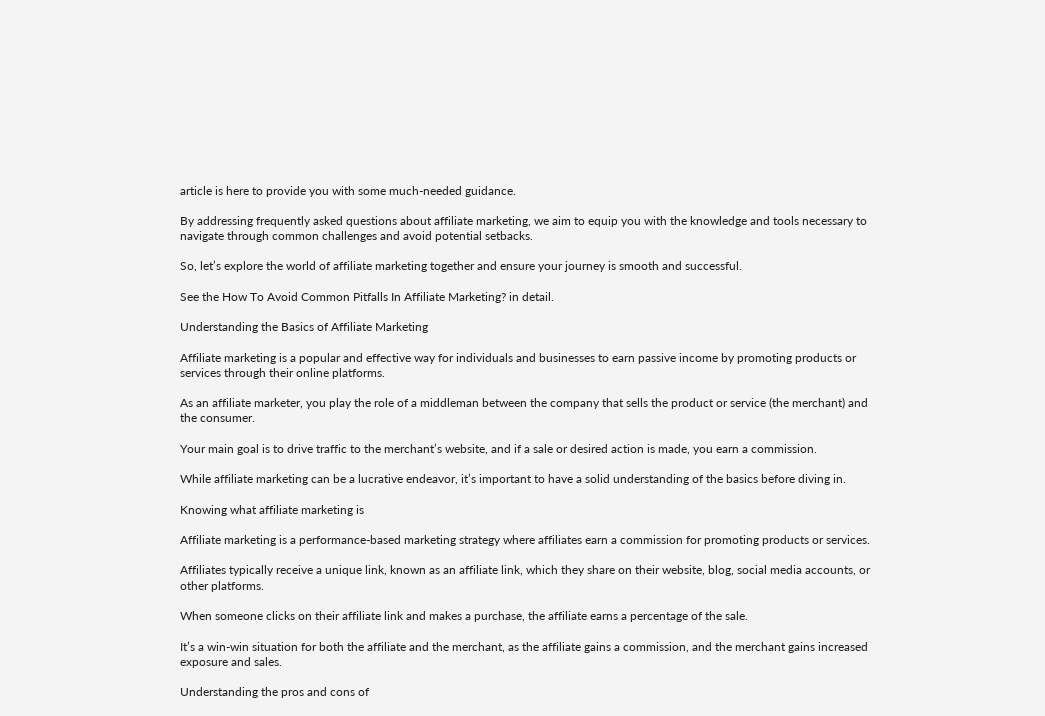article is here to provide you with some much-needed guidance.

By addressing frequently asked questions about affiliate marketing, we aim to equip you with the knowledge and tools necessary to navigate through common challenges and avoid potential setbacks.

So, let’s explore the world of affiliate marketing together and ensure your journey is smooth and successful.

See the How To Avoid Common Pitfalls In Affiliate Marketing? in detail.

Understanding the Basics of Affiliate Marketing

Affiliate marketing is a popular and effective way for individuals and businesses to earn passive income by promoting products or services through their online platforms.

As an affiliate marketer, you play the role of a middleman between the company that sells the product or service (the merchant) and the consumer.

Your main goal is to drive traffic to the merchant’s website, and if a sale or desired action is made, you earn a commission.

While affiliate marketing can be a lucrative endeavor, it’s important to have a solid understanding of the basics before diving in.

Knowing what affiliate marketing is

Affiliate marketing is a performance-based marketing strategy where affiliates earn a commission for promoting products or services.

Affiliates typically receive a unique link, known as an affiliate link, which they share on their website, blog, social media accounts, or other platforms.

When someone clicks on their affiliate link and makes a purchase, the affiliate earns a percentage of the sale.

It’s a win-win situation for both the affiliate and the merchant, as the affiliate gains a commission, and the merchant gains increased exposure and sales.

Understanding the pros and cons of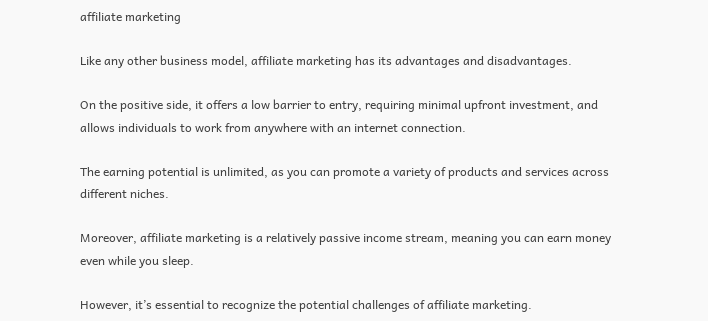affiliate marketing

Like any other business model, affiliate marketing has its advantages and disadvantages.

On the positive side, it offers a low barrier to entry, requiring minimal upfront investment, and allows individuals to work from anywhere with an internet connection.

The earning potential is unlimited, as you can promote a variety of products and services across different niches.

Moreover, affiliate marketing is a relatively passive income stream, meaning you can earn money even while you sleep.

However, it’s essential to recognize the potential challenges of affiliate marketing.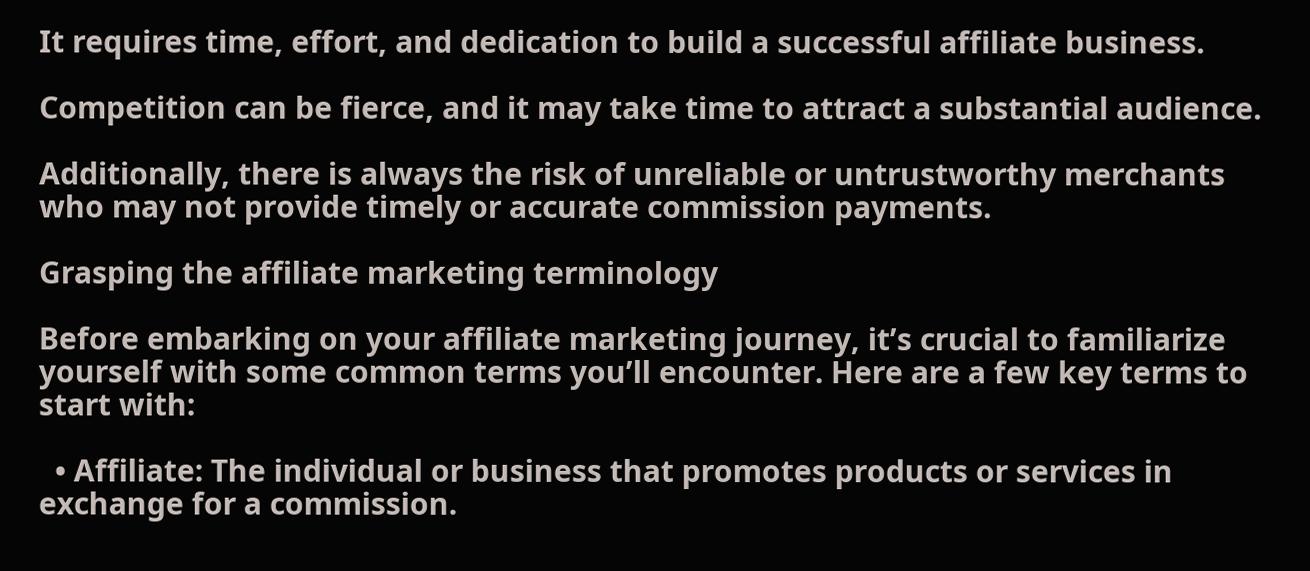It requires time, effort, and dedication to build a successful affiliate business.

Competition can be fierce, and it may take time to attract a substantial audience.

Additionally, there is always the risk of unreliable or untrustworthy merchants who may not provide timely or accurate commission payments.

Grasping the affiliate marketing terminology

Before embarking on your affiliate marketing journey, it’s crucial to familiarize yourself with some common terms you’ll encounter. Here are a few key terms to start with:

  • Affiliate: The individual or business that promotes products or services in exchange for a commission.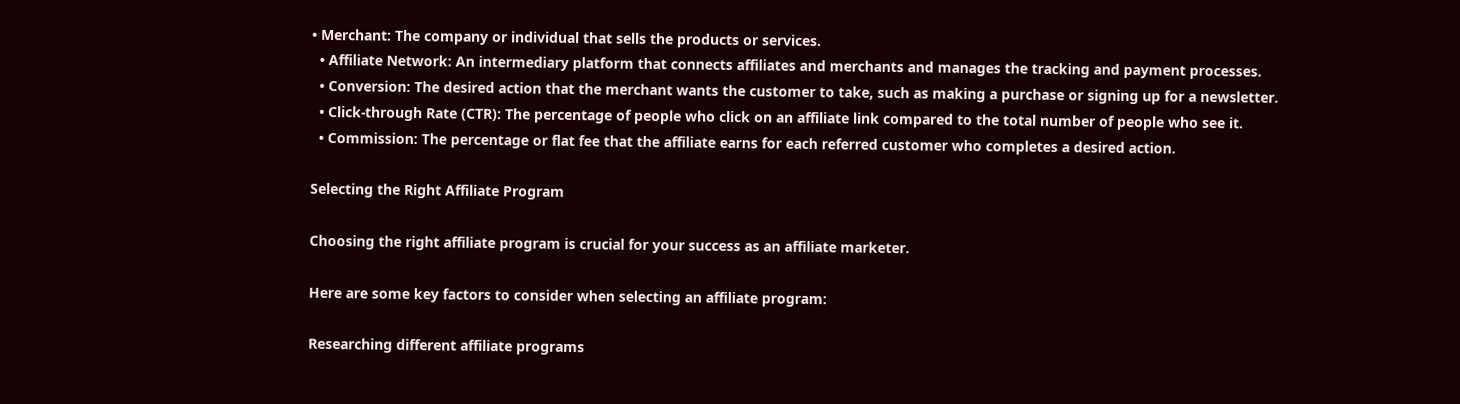• Merchant: The company or individual that sells the products or services.
  • Affiliate Network: An intermediary platform that connects affiliates and merchants and manages the tracking and payment processes.
  • Conversion: The desired action that the merchant wants the customer to take, such as making a purchase or signing up for a newsletter.
  • Click-through Rate (CTR): The percentage of people who click on an affiliate link compared to the total number of people who see it.
  • Commission: The percentage or flat fee that the affiliate earns for each referred customer who completes a desired action.

Selecting the Right Affiliate Program

Choosing the right affiliate program is crucial for your success as an affiliate marketer.

Here are some key factors to consider when selecting an affiliate program:

Researching different affiliate programs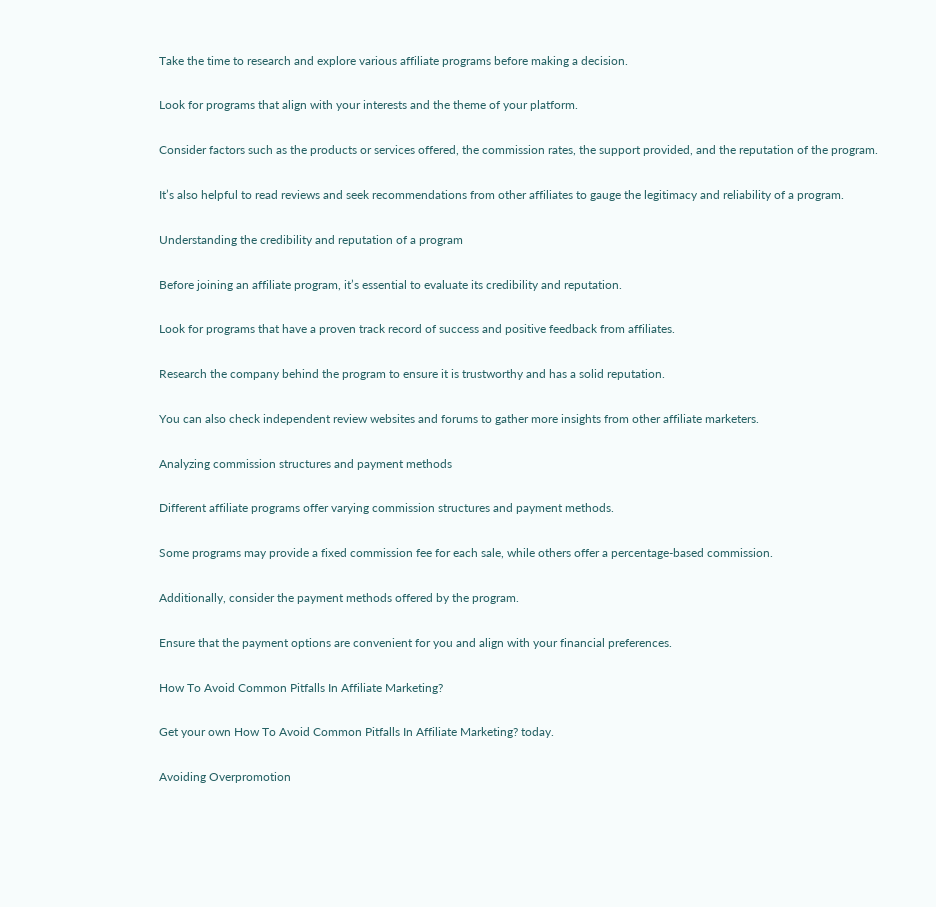Take the time to research and explore various affiliate programs before making a decision.

Look for programs that align with your interests and the theme of your platform.

Consider factors such as the products or services offered, the commission rates, the support provided, and the reputation of the program.

It’s also helpful to read reviews and seek recommendations from other affiliates to gauge the legitimacy and reliability of a program.

Understanding the credibility and reputation of a program

Before joining an affiliate program, it’s essential to evaluate its credibility and reputation.

Look for programs that have a proven track record of success and positive feedback from affiliates.

Research the company behind the program to ensure it is trustworthy and has a solid reputation.

You can also check independent review websites and forums to gather more insights from other affiliate marketers.

Analyzing commission structures and payment methods

Different affiliate programs offer varying commission structures and payment methods.

Some programs may provide a fixed commission fee for each sale, while others offer a percentage-based commission.

Additionally, consider the payment methods offered by the program.

Ensure that the payment options are convenient for you and align with your financial preferences.

How To Avoid Common Pitfalls In Affiliate Marketing?

Get your own How To Avoid Common Pitfalls In Affiliate Marketing? today.

Avoiding Overpromotion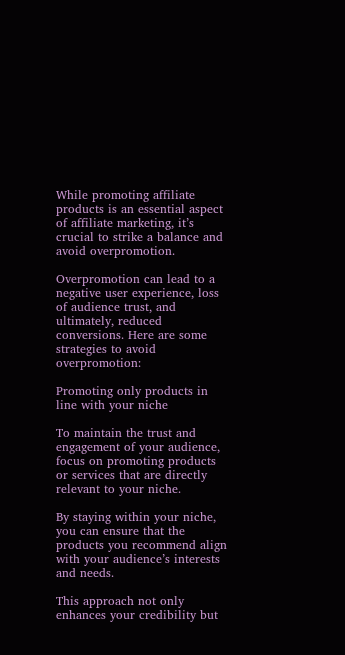While promoting affiliate products is an essential aspect of affiliate marketing, it’s crucial to strike a balance and avoid overpromotion.

Overpromotion can lead to a negative user experience, loss of audience trust, and ultimately, reduced conversions. Here are some strategies to avoid overpromotion:

Promoting only products in line with your niche

To maintain the trust and engagement of your audience, focus on promoting products or services that are directly relevant to your niche.

By staying within your niche, you can ensure that the products you recommend align with your audience’s interests and needs.

This approach not only enhances your credibility but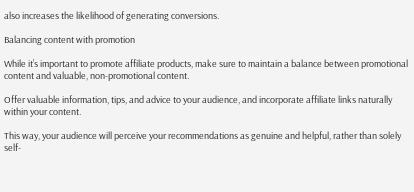also increases the likelihood of generating conversions.

Balancing content with promotion

While it’s important to promote affiliate products, make sure to maintain a balance between promotional content and valuable, non-promotional content.

Offer valuable information, tips, and advice to your audience, and incorporate affiliate links naturally within your content.

This way, your audience will perceive your recommendations as genuine and helpful, rather than solely self-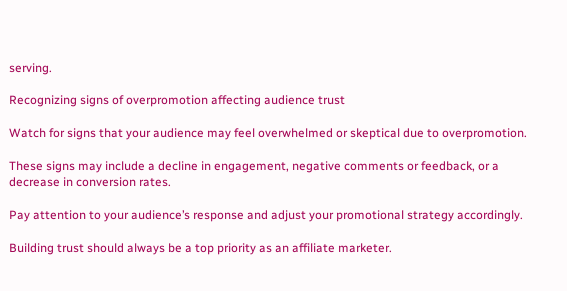serving.

Recognizing signs of overpromotion affecting audience trust

Watch for signs that your audience may feel overwhelmed or skeptical due to overpromotion.

These signs may include a decline in engagement, negative comments or feedback, or a decrease in conversion rates.

Pay attention to your audience’s response and adjust your promotional strategy accordingly.

Building trust should always be a top priority as an affiliate marketer.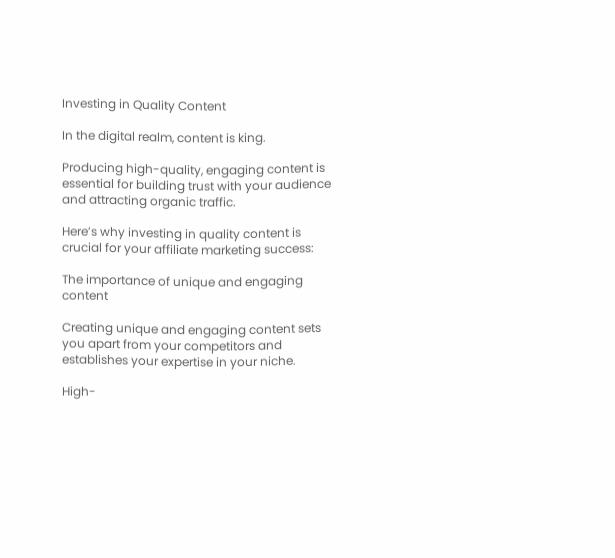Investing in Quality Content

In the digital realm, content is king.

Producing high-quality, engaging content is essential for building trust with your audience and attracting organic traffic.

Here’s why investing in quality content is crucial for your affiliate marketing success:

The importance of unique and engaging content

Creating unique and engaging content sets you apart from your competitors and establishes your expertise in your niche.

High-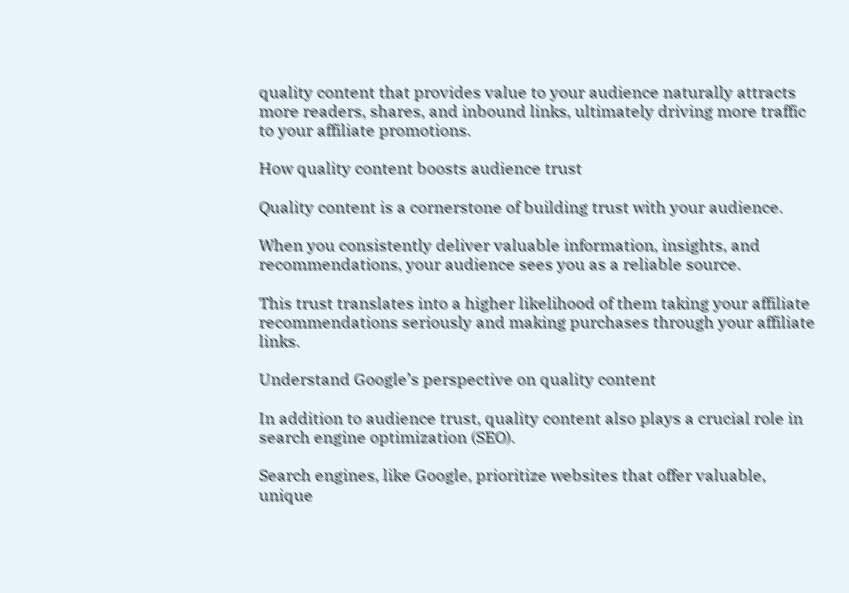quality content that provides value to your audience naturally attracts more readers, shares, and inbound links, ultimately driving more traffic to your affiliate promotions.

How quality content boosts audience trust

Quality content is a cornerstone of building trust with your audience.

When you consistently deliver valuable information, insights, and recommendations, your audience sees you as a reliable source.

This trust translates into a higher likelihood of them taking your affiliate recommendations seriously and making purchases through your affiliate links.

Understand Google’s perspective on quality content

In addition to audience trust, quality content also plays a crucial role in search engine optimization (SEO).

Search engines, like Google, prioritize websites that offer valuable, unique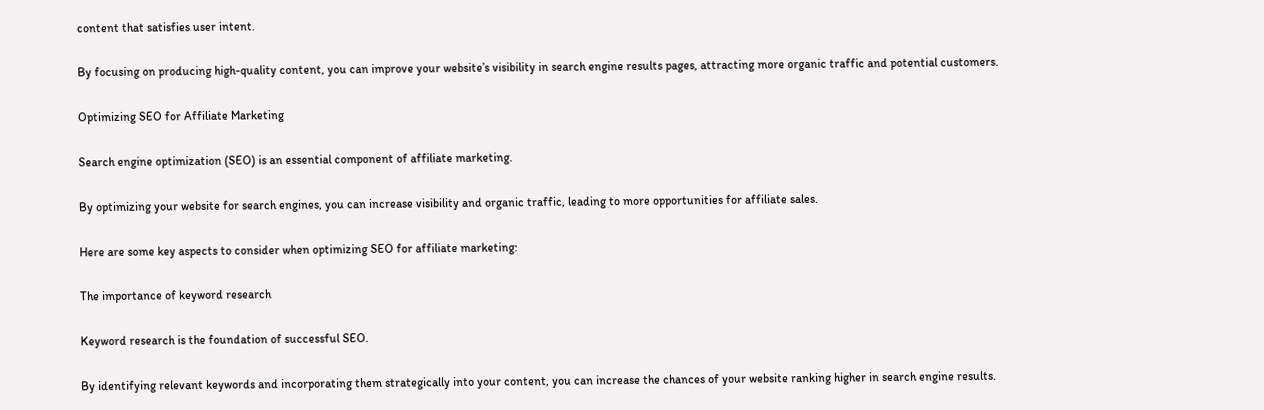content that satisfies user intent.

By focusing on producing high-quality content, you can improve your website’s visibility in search engine results pages, attracting more organic traffic and potential customers.

Optimizing SEO for Affiliate Marketing

Search engine optimization (SEO) is an essential component of affiliate marketing.

By optimizing your website for search engines, you can increase visibility and organic traffic, leading to more opportunities for affiliate sales.

Here are some key aspects to consider when optimizing SEO for affiliate marketing:

The importance of keyword research

Keyword research is the foundation of successful SEO.

By identifying relevant keywords and incorporating them strategically into your content, you can increase the chances of your website ranking higher in search engine results.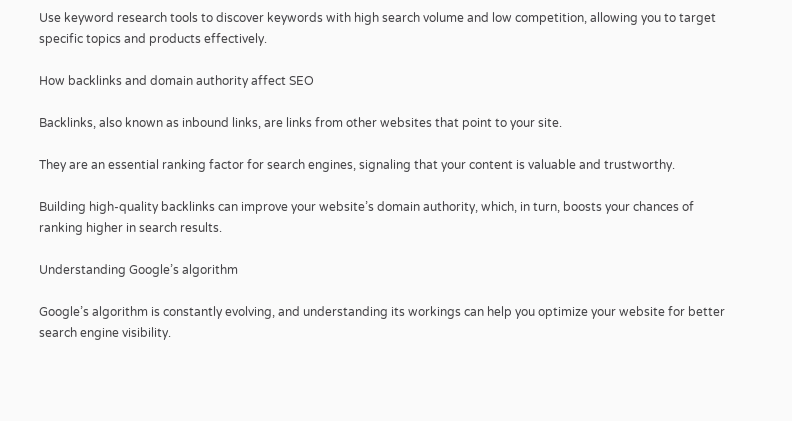Use keyword research tools to discover keywords with high search volume and low competition, allowing you to target specific topics and products effectively.

How backlinks and domain authority affect SEO

Backlinks, also known as inbound links, are links from other websites that point to your site.

They are an essential ranking factor for search engines, signaling that your content is valuable and trustworthy.

Building high-quality backlinks can improve your website’s domain authority, which, in turn, boosts your chances of ranking higher in search results.

Understanding Google’s algorithm

Google’s algorithm is constantly evolving, and understanding its workings can help you optimize your website for better search engine visibility.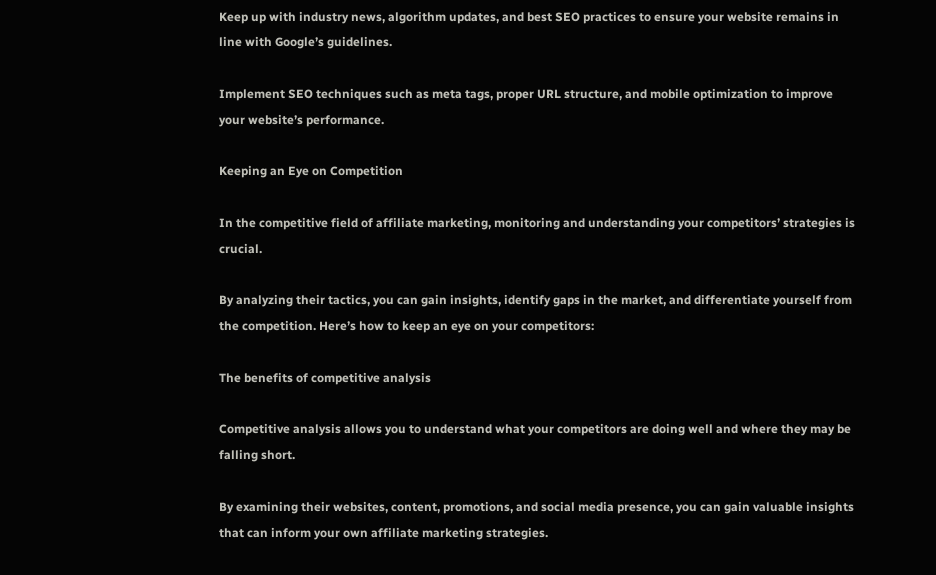Keep up with industry news, algorithm updates, and best SEO practices to ensure your website remains in line with Google’s guidelines.

Implement SEO techniques such as meta tags, proper URL structure, and mobile optimization to improve your website’s performance.

Keeping an Eye on Competition

In the competitive field of affiliate marketing, monitoring and understanding your competitors’ strategies is crucial.

By analyzing their tactics, you can gain insights, identify gaps in the market, and differentiate yourself from the competition. Here’s how to keep an eye on your competitors:

The benefits of competitive analysis

Competitive analysis allows you to understand what your competitors are doing well and where they may be falling short.

By examining their websites, content, promotions, and social media presence, you can gain valuable insights that can inform your own affiliate marketing strategies.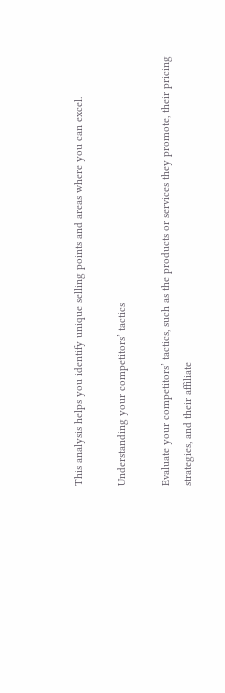This analysis helps you identify unique selling points and areas where you can excel.

Understanding your competitors’ tactics

Evaluate your competitors’ tactics, such as the products or services they promote, their pricing strategies, and their affiliate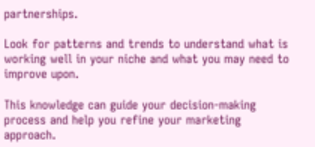partnerships.

Look for patterns and trends to understand what is working well in your niche and what you may need to improve upon.

This knowledge can guide your decision-making process and help you refine your marketing approach.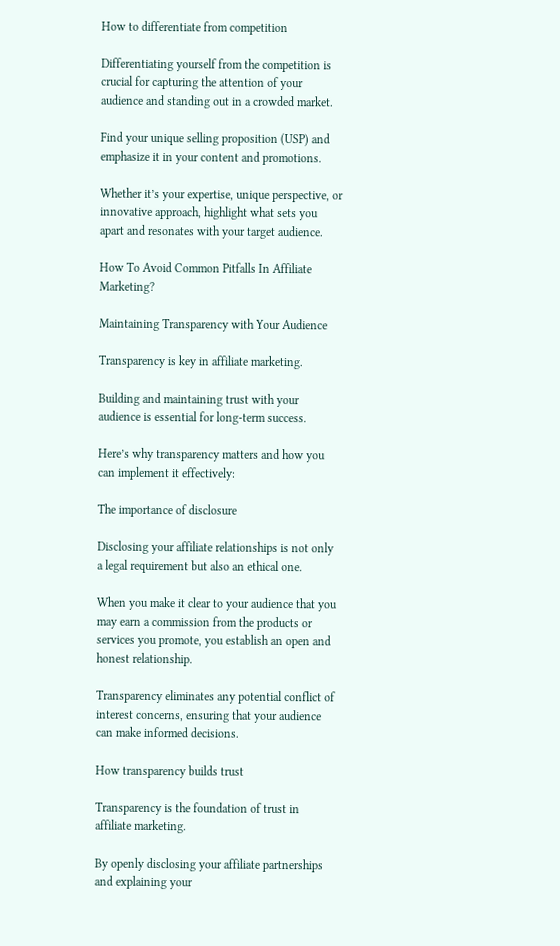How to differentiate from competition

Differentiating yourself from the competition is crucial for capturing the attention of your audience and standing out in a crowded market.

Find your unique selling proposition (USP) and emphasize it in your content and promotions.

Whether it’s your expertise, unique perspective, or innovative approach, highlight what sets you apart and resonates with your target audience.

How To Avoid Common Pitfalls In Affiliate Marketing?

Maintaining Transparency with Your Audience

Transparency is key in affiliate marketing.

Building and maintaining trust with your audience is essential for long-term success.

Here’s why transparency matters and how you can implement it effectively:

The importance of disclosure

Disclosing your affiliate relationships is not only a legal requirement but also an ethical one.

When you make it clear to your audience that you may earn a commission from the products or services you promote, you establish an open and honest relationship.

Transparency eliminates any potential conflict of interest concerns, ensuring that your audience can make informed decisions.

How transparency builds trust

Transparency is the foundation of trust in affiliate marketing.

By openly disclosing your affiliate partnerships and explaining your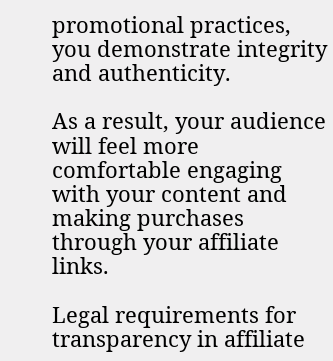promotional practices, you demonstrate integrity and authenticity.

As a result, your audience will feel more comfortable engaging with your content and making purchases through your affiliate links.

Legal requirements for transparency in affiliate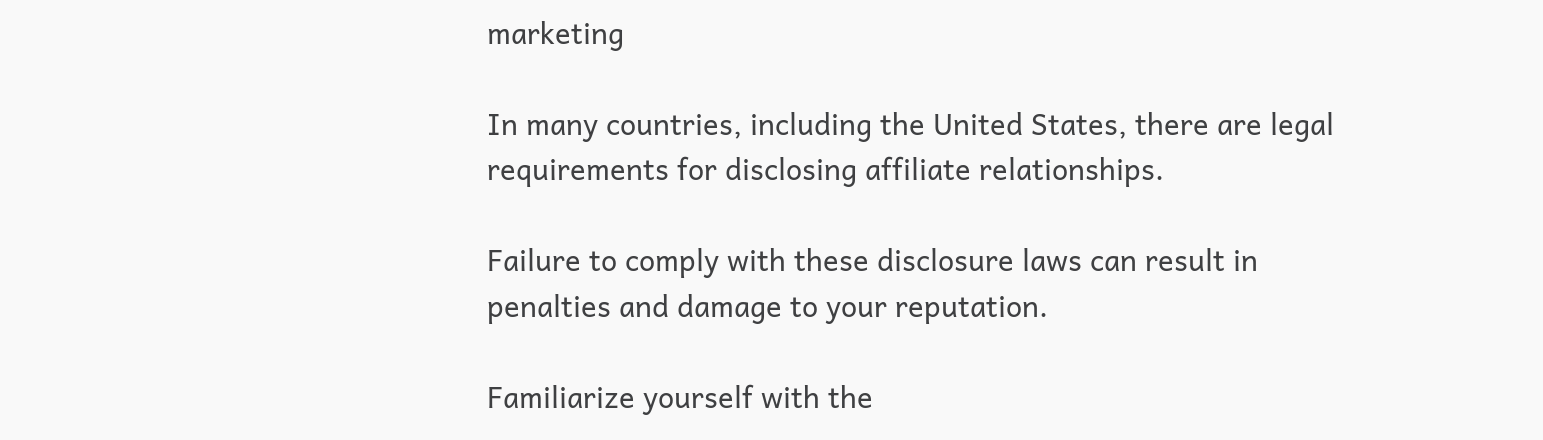marketing

In many countries, including the United States, there are legal requirements for disclosing affiliate relationships.

Failure to comply with these disclosure laws can result in penalties and damage to your reputation.

Familiarize yourself with the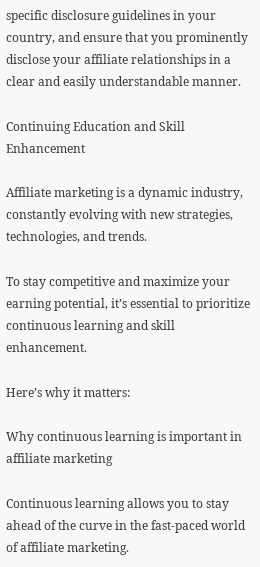specific disclosure guidelines in your country, and ensure that you prominently disclose your affiliate relationships in a clear and easily understandable manner.

Continuing Education and Skill Enhancement

Affiliate marketing is a dynamic industry, constantly evolving with new strategies, technologies, and trends.

To stay competitive and maximize your earning potential, it’s essential to prioritize continuous learning and skill enhancement.

Here’s why it matters:

Why continuous learning is important in affiliate marketing

Continuous learning allows you to stay ahead of the curve in the fast-paced world of affiliate marketing.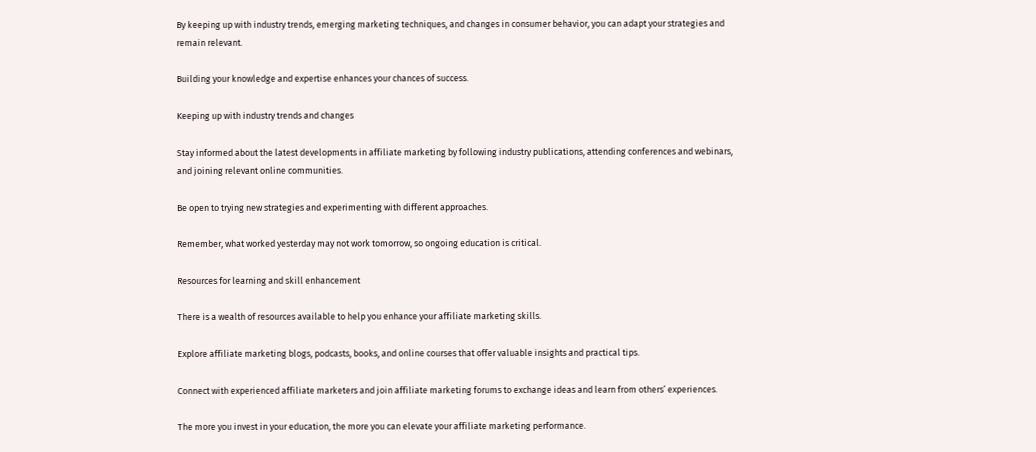By keeping up with industry trends, emerging marketing techniques, and changes in consumer behavior, you can adapt your strategies and remain relevant.

Building your knowledge and expertise enhances your chances of success.

Keeping up with industry trends and changes

Stay informed about the latest developments in affiliate marketing by following industry publications, attending conferences and webinars, and joining relevant online communities.

Be open to trying new strategies and experimenting with different approaches.

Remember, what worked yesterday may not work tomorrow, so ongoing education is critical.

Resources for learning and skill enhancement

There is a wealth of resources available to help you enhance your affiliate marketing skills.

Explore affiliate marketing blogs, podcasts, books, and online courses that offer valuable insights and practical tips.

Connect with experienced affiliate marketers and join affiliate marketing forums to exchange ideas and learn from others’ experiences.

The more you invest in your education, the more you can elevate your affiliate marketing performance.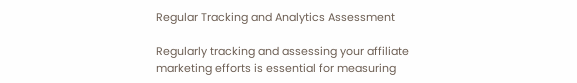Regular Tracking and Analytics Assessment

Regularly tracking and assessing your affiliate marketing efforts is essential for measuring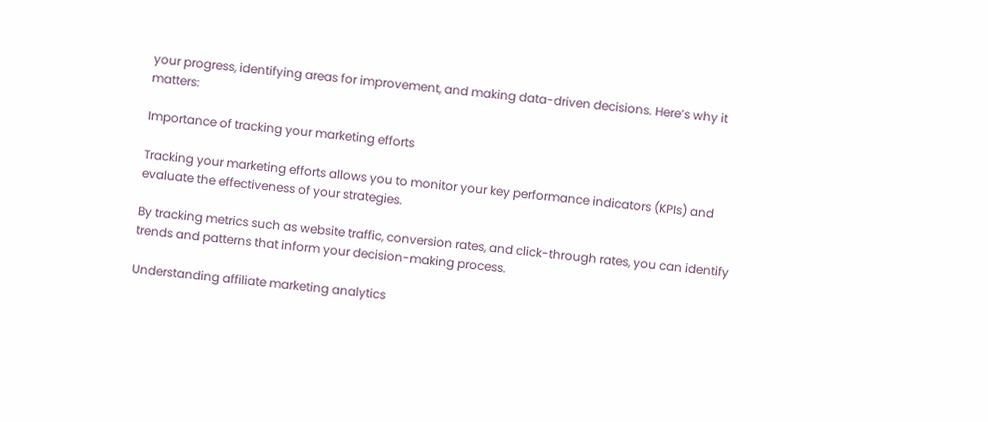your progress, identifying areas for improvement, and making data-driven decisions. Here’s why it matters:

Importance of tracking your marketing efforts

Tracking your marketing efforts allows you to monitor your key performance indicators (KPIs) and evaluate the effectiveness of your strategies.

By tracking metrics such as website traffic, conversion rates, and click-through rates, you can identify trends and patterns that inform your decision-making process.

Understanding affiliate marketing analytics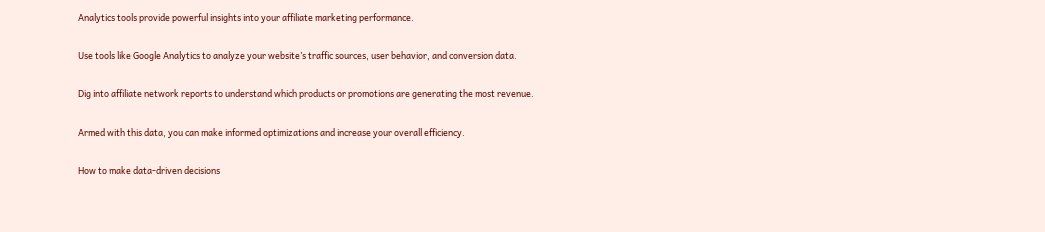Analytics tools provide powerful insights into your affiliate marketing performance.

Use tools like Google Analytics to analyze your website’s traffic sources, user behavior, and conversion data.

Dig into affiliate network reports to understand which products or promotions are generating the most revenue.

Armed with this data, you can make informed optimizations and increase your overall efficiency.

How to make data-driven decisions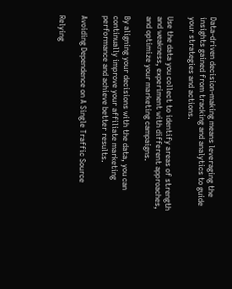Data-driven decision-making means leveraging the insights gained from tracking and analytics to guide your strategies and actions.

Use the data you collect to identify areas of strength and weakness, experiment with different approaches, and optimize your marketing campaigns.

By aligning your decisions with the data, you can continually improve your affiliate marketing performance and achieve better results.

Avoiding Dependence on A Single Traffic Source

Relying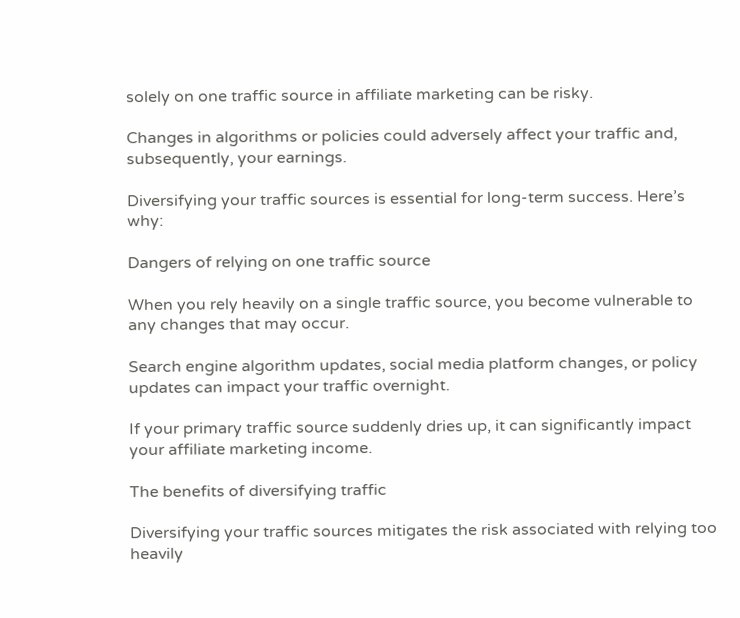solely on one traffic source in affiliate marketing can be risky.

Changes in algorithms or policies could adversely affect your traffic and, subsequently, your earnings.

Diversifying your traffic sources is essential for long-term success. Here’s why:

Dangers of relying on one traffic source

When you rely heavily on a single traffic source, you become vulnerable to any changes that may occur.

Search engine algorithm updates, social media platform changes, or policy updates can impact your traffic overnight.

If your primary traffic source suddenly dries up, it can significantly impact your affiliate marketing income.

The benefits of diversifying traffic

Diversifying your traffic sources mitigates the risk associated with relying too heavily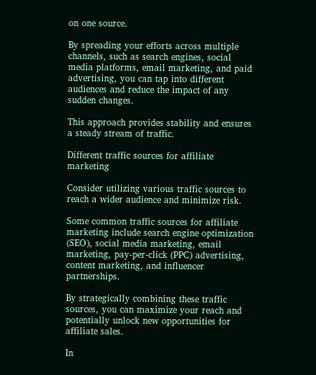on one source.

By spreading your efforts across multiple channels, such as search engines, social media platforms, email marketing, and paid advertising, you can tap into different audiences and reduce the impact of any sudden changes.

This approach provides stability and ensures a steady stream of traffic.

Different traffic sources for affiliate marketing

Consider utilizing various traffic sources to reach a wider audience and minimize risk.

Some common traffic sources for affiliate marketing include search engine optimization (SEO), social media marketing, email marketing, pay-per-click (PPC) advertising, content marketing, and influencer partnerships.

By strategically combining these traffic sources, you can maximize your reach and potentially unlock new opportunities for affiliate sales.

In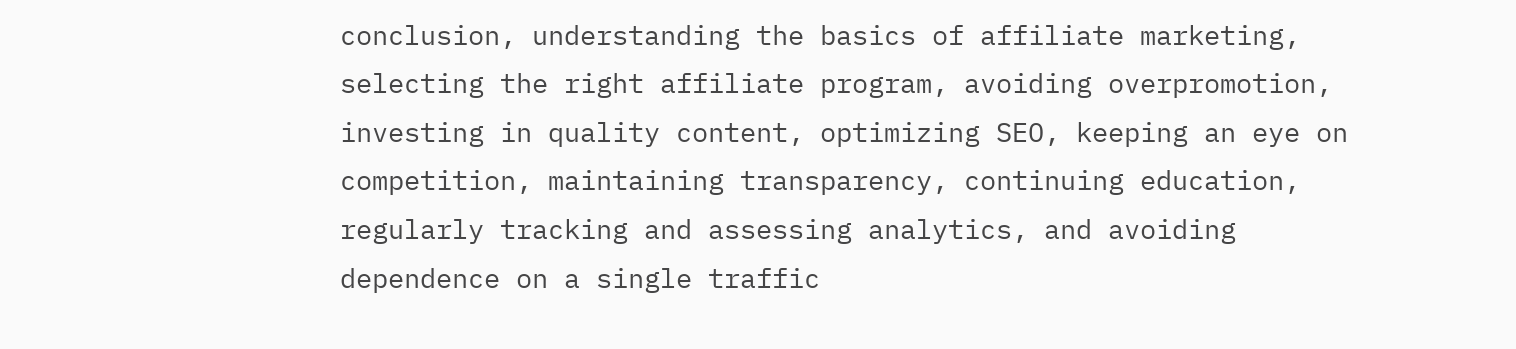conclusion, understanding the basics of affiliate marketing, selecting the right affiliate program, avoiding overpromotion, investing in quality content, optimizing SEO, keeping an eye on competition, maintaining transparency, continuing education, regularly tracking and assessing analytics, and avoiding dependence on a single traffic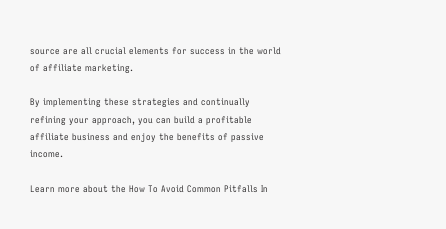source are all crucial elements for success in the world of affiliate marketing.

By implementing these strategies and continually refining your approach, you can build a profitable affiliate business and enjoy the benefits of passive income.

Learn more about the How To Avoid Common Pitfalls In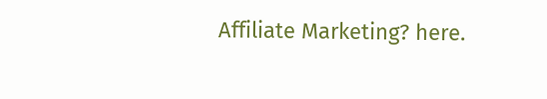Affiliate Marketing? here.